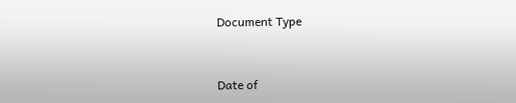Document Type


Date of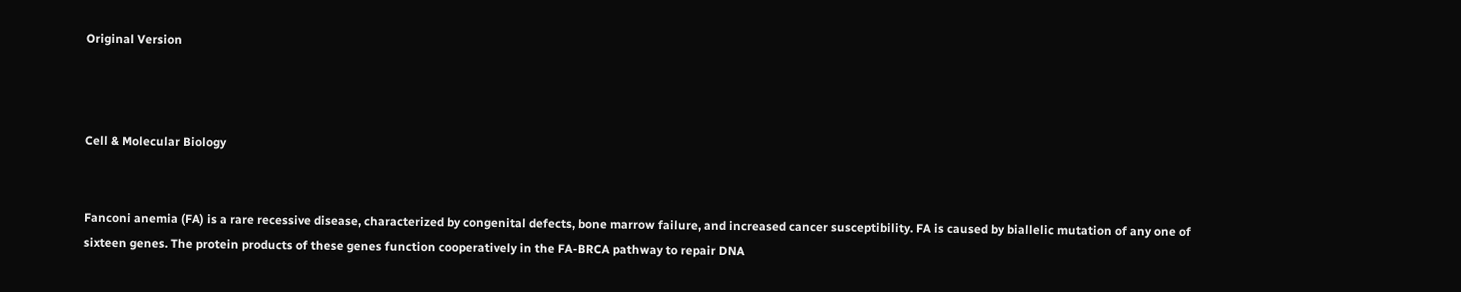Original Version



Cell & Molecular Biology


Fanconi anemia (FA) is a rare recessive disease, characterized by congenital defects, bone marrow failure, and increased cancer susceptibility. FA is caused by biallelic mutation of any one of sixteen genes. The protein products of these genes function cooperatively in the FA-BRCA pathway to repair DNA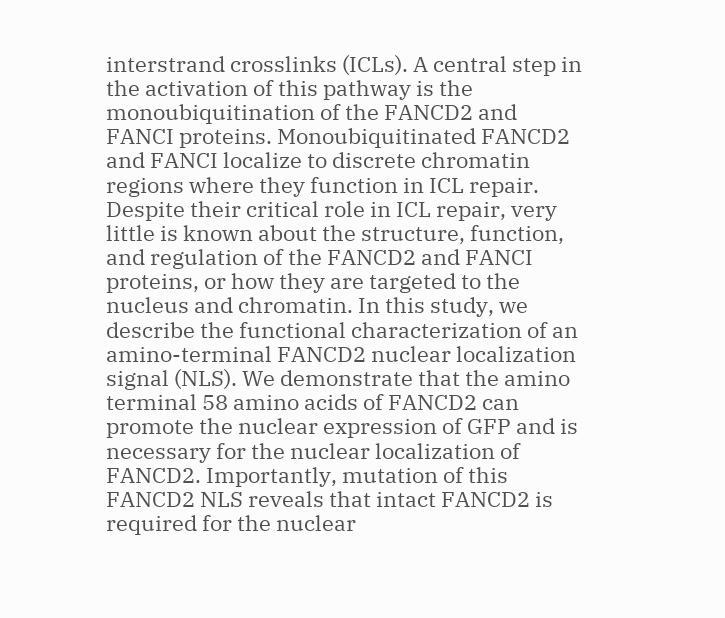interstrand crosslinks (ICLs). A central step in the activation of this pathway is the monoubiquitination of the FANCD2 and FANCI proteins. Monoubiquitinated FANCD2 and FANCI localize to discrete chromatin regions where they function in ICL repair. Despite their critical role in ICL repair, very little is known about the structure, function, and regulation of the FANCD2 and FANCI proteins, or how they are targeted to the nucleus and chromatin. In this study, we describe the functional characterization of an amino-terminal FANCD2 nuclear localization signal (NLS). We demonstrate that the amino terminal 58 amino acids of FANCD2 can promote the nuclear expression of GFP and is necessary for the nuclear localization of FANCD2. Importantly, mutation of this FANCD2 NLS reveals that intact FANCD2 is required for the nuclear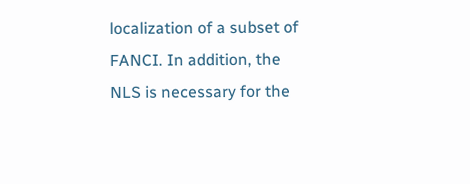localization of a subset of FANCI. In addition, the NLS is necessary for the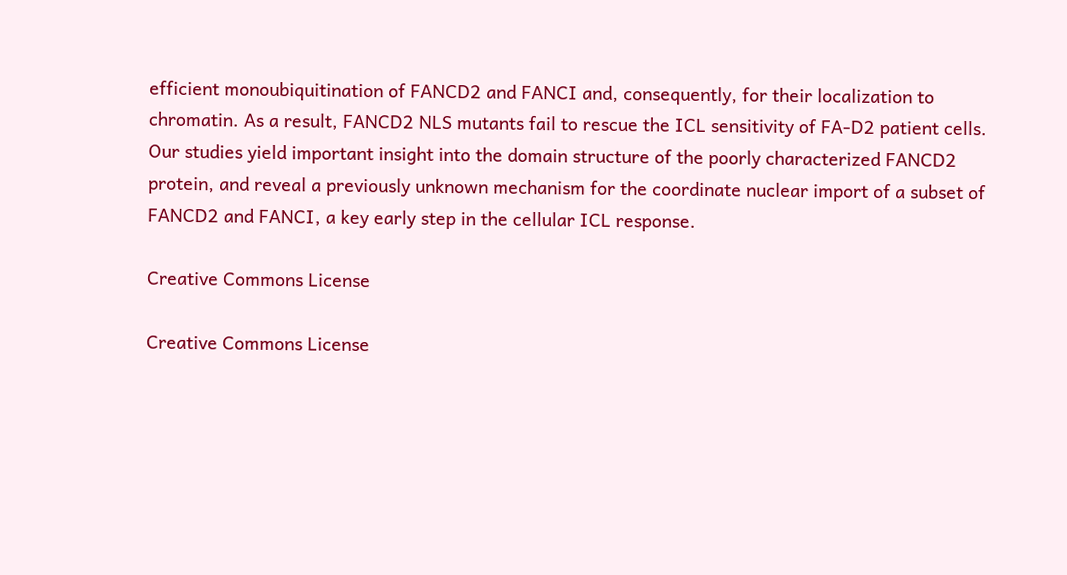efficient monoubiquitination of FANCD2 and FANCI and, consequently, for their localization to chromatin. As a result, FANCD2 NLS mutants fail to rescue the ICL sensitivity of FA-D2 patient cells. Our studies yield important insight into the domain structure of the poorly characterized FANCD2 protein, and reveal a previously unknown mechanism for the coordinate nuclear import of a subset of FANCD2 and FANCI, a key early step in the cellular ICL response.

Creative Commons License

Creative Commons License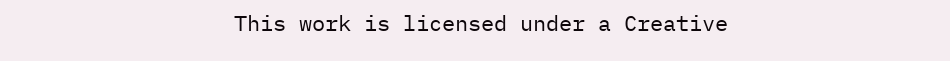This work is licensed under a Creative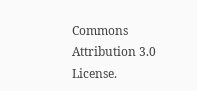Commons Attribution 3.0 License.